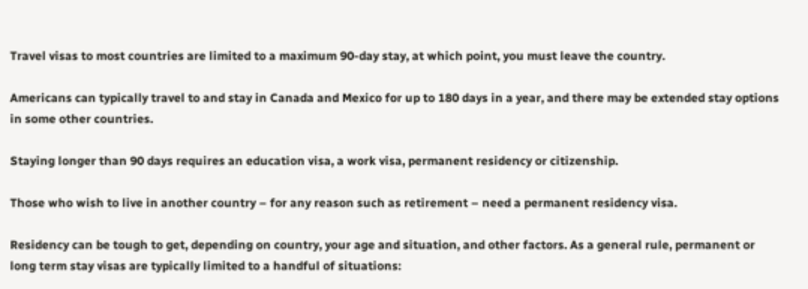Travel visas to most countries are limited to a maximum 90-day stay, at which point, you must leave the country.

Americans can typically travel to and stay in Canada and Mexico for up to 180 days in a year, and there may be extended stay options in some other countries.

Staying longer than 90 days requires an education visa, a work visa, permanent residency or citizenship.

Those who wish to live in another country – for any reason such as retirement – need a permanent residency visa.

Residency can be tough to get, depending on country, your age and situation, and other factors. As a general rule, permanent or long term stay visas are typically limited to a handful of situations: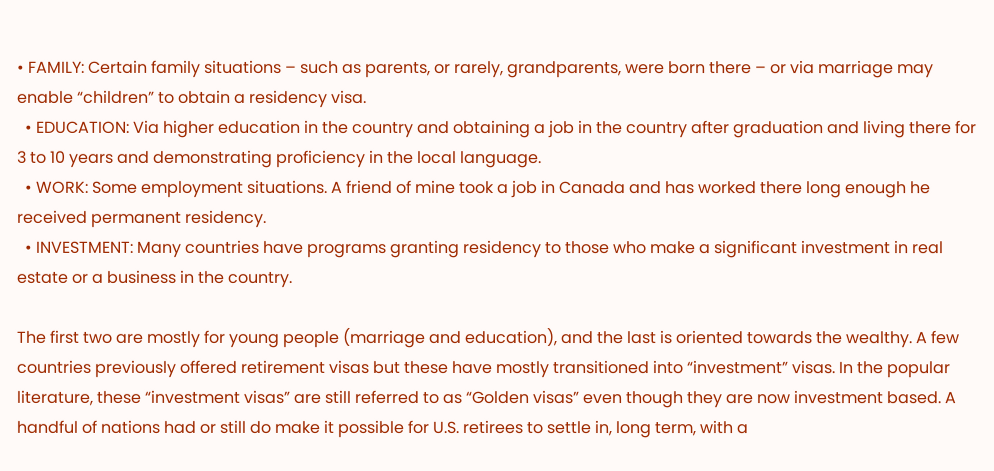• FAMILY: Certain family situations – such as parents, or rarely, grandparents, were born there – or via marriage may enable “children” to obtain a residency visa.
  • EDUCATION: Via higher education in the country and obtaining a job in the country after graduation and living there for 3 to 10 years and demonstrating proficiency in the local language.
  • WORK: Some employment situations. A friend of mine took a job in Canada and has worked there long enough he received permanent residency.
  • INVESTMENT: Many countries have programs granting residency to those who make a significant investment in real estate or a business in the country.

The first two are mostly for young people (marriage and education), and the last is oriented towards the wealthy. A few countries previously offered retirement visas but these have mostly transitioned into “investment” visas. In the popular literature, these “investment visas” are still referred to as “Golden visas” even though they are now investment based. A handful of nations had or still do make it possible for U.S. retirees to settle in, long term, with a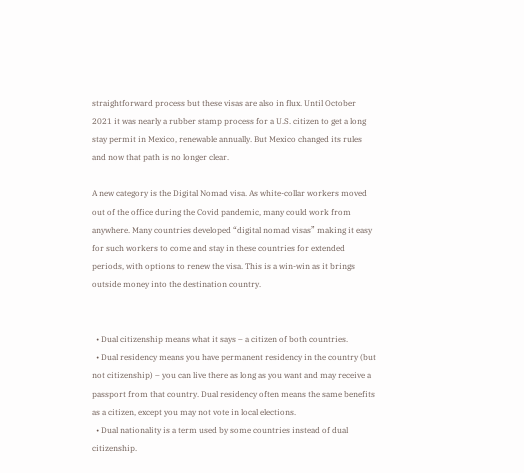straightforward process but these visas are also in flux. Until October 2021 it was nearly a rubber stamp process for a U.S. citizen to get a long stay permit in Mexico, renewable annually. But Mexico changed its rules and now that path is no longer clear.

A new category is the Digital Nomad visa. As white-collar workers moved out of the office during the Covid pandemic, many could work from anywhere. Many countries developed “digital nomad visas” making it easy for such workers to come and stay in these countries for extended periods, with options to renew the visa. This is a win-win as it brings outside money into the destination country.


  • Dual citizenship means what it says – a citizen of both countries.
  • Dual residency means you have permanent residency in the country (but not citizenship) – you can live there as long as you want and may receive a passport from that country. Dual residency often means the same benefits as a citizen, except you may not vote in local elections.
  • Dual nationality is a term used by some countries instead of dual citizenship.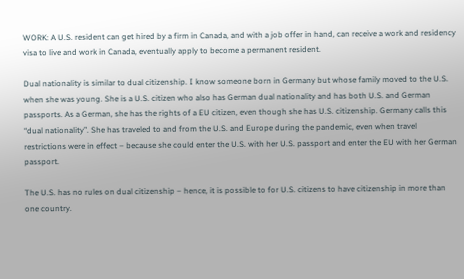WORK: A U.S. resident can get hired by a firm in Canada, and with a job offer in hand, can receive a work and residency visa to live and work in Canada, eventually apply to become a permanent resident.

Dual nationality is similar to dual citizenship. I know someone born in Germany but whose family moved to the U.S. when she was young. She is a U.S. citizen who also has German dual nationality and has both U.S. and German passports. As a German, she has the rights of a EU citizen, even though she has U.S. citizenship. Germany calls this “dual nationality”. She has traveled to and from the U.S. and Europe during the pandemic, even when travel restrictions were in effect – because she could enter the U.S. with her U.S. passport and enter the EU with her German passport.

The U.S. has no rules on dual citizenship – hence, it is possible to for U.S. citizens to have citizenship in more than one country.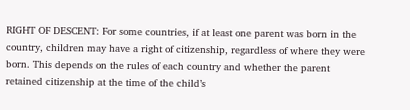RIGHT OF DESCENT: For some countries, if at least one parent was born in the country, children may have a right of citizenship, regardless of where they were born. This depends on the rules of each country and whether the parent retained citizenship at the time of the child’s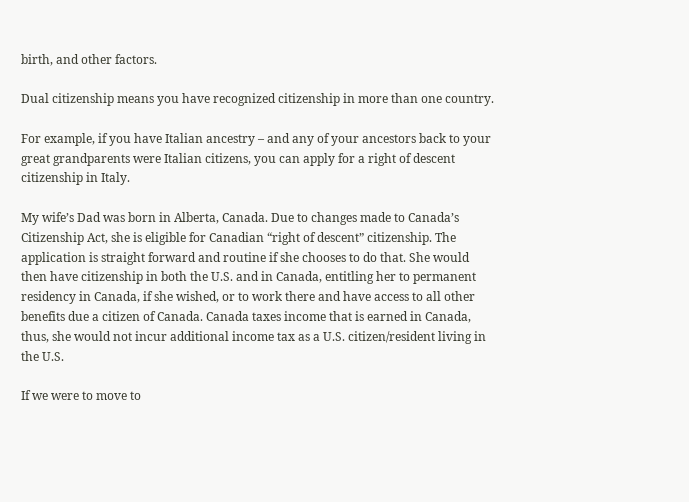birth, and other factors.

Dual citizenship means you have recognized citizenship in more than one country.

For example, if you have Italian ancestry – and any of your ancestors back to your great grandparents were Italian citizens, you can apply for a right of descent citizenship in Italy.

My wife’s Dad was born in Alberta, Canada. Due to changes made to Canada’s Citizenship Act, she is eligible for Canadian “right of descent” citizenship. The application is straight forward and routine if she chooses to do that. She would then have citizenship in both the U.S. and in Canada, entitling her to permanent residency in Canada, if she wished, or to work there and have access to all other benefits due a citizen of Canada. Canada taxes income that is earned in Canada, thus, she would not incur additional income tax as a U.S. citizen/resident living in the U.S.

If we were to move to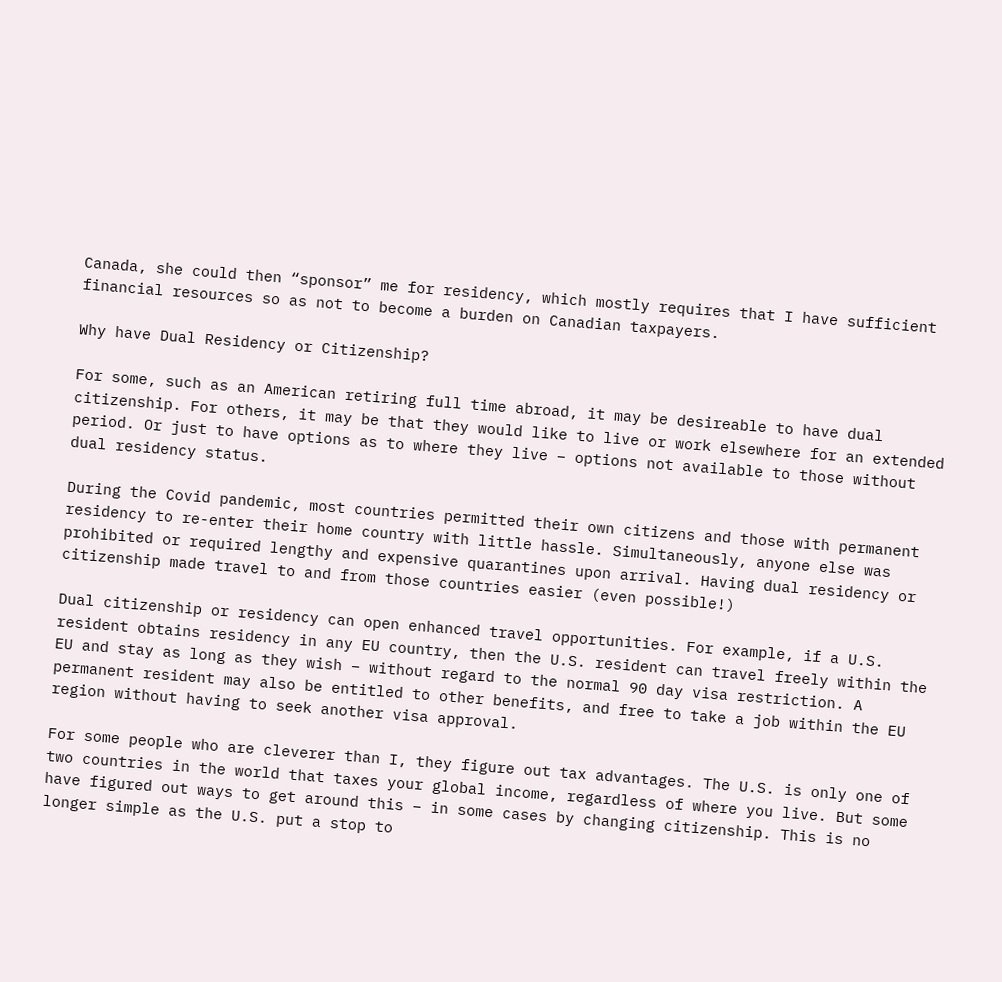Canada, she could then “sponsor” me for residency, which mostly requires that I have sufficient financial resources so as not to become a burden on Canadian taxpayers.

Why have Dual Residency or Citizenship?

For some, such as an American retiring full time abroad, it may be desireable to have dual citizenship. For others, it may be that they would like to live or work elsewhere for an extended period. Or just to have options as to where they live – options not available to those without dual residency status.

During the Covid pandemic, most countries permitted their own citizens and those with permanent residency to re-enter their home country with little hassle. Simultaneously, anyone else was prohibited or required lengthy and expensive quarantines upon arrival. Having dual residency or citizenship made travel to and from those countries easier (even possible!)

Dual citizenship or residency can open enhanced travel opportunities. For example, if a U.S. resident obtains residency in any EU country, then the U.S. resident can travel freely within the EU and stay as long as they wish – without regard to the normal 90 day visa restriction. A permanent resident may also be entitled to other benefits, and free to take a job within the EU region without having to seek another visa approval.

For some people who are cleverer than I, they figure out tax advantages. The U.S. is only one of two countries in the world that taxes your global income, regardless of where you live. But some have figured out ways to get around this – in some cases by changing citizenship. This is no longer simple as the U.S. put a stop to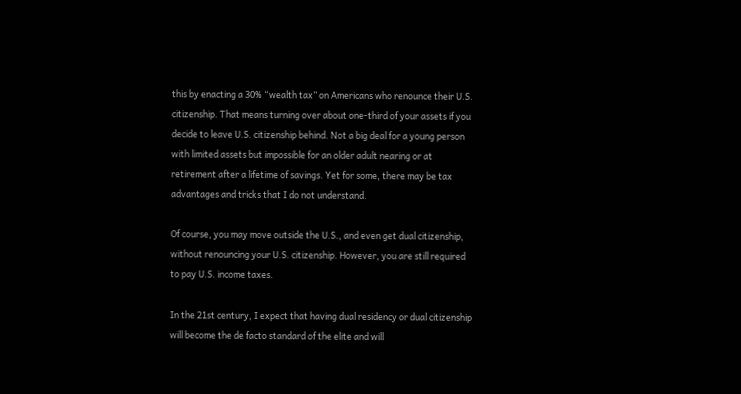this by enacting a 30% “wealth tax” on Americans who renounce their U.S. citizenship. That means turning over about one-third of your assets if you decide to leave U.S. citizenship behind. Not a big deal for a young person with limited assets but impossible for an older adult nearing or at retirement after a lifetime of savings. Yet for some, there may be tax advantages and tricks that I do not understand.

Of course, you may move outside the U.S., and even get dual citizenship, without renouncing your U.S. citizenship. However, you are still required to pay U.S. income taxes.

In the 21st century, I expect that having dual residency or dual citizenship will become the de facto standard of the elite and will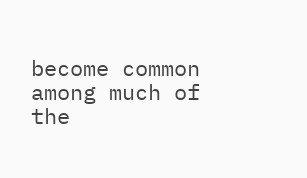become common among much of the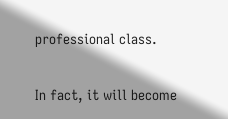professional class.

In fact, it will become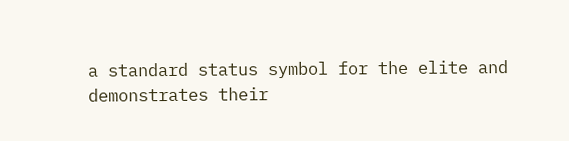a standard status symbol for the elite and demonstrates their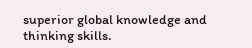superior global knowledge and thinking skills.